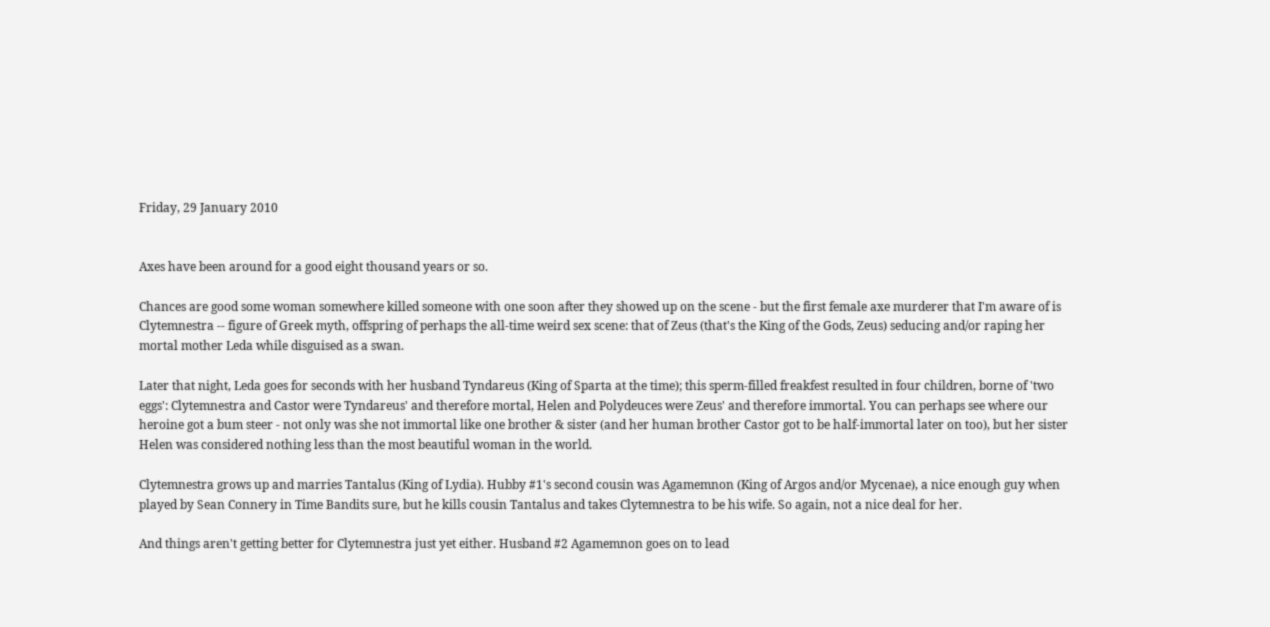Friday, 29 January 2010


Axes have been around for a good eight thousand years or so.

Chances are good some woman somewhere killed someone with one soon after they showed up on the scene - but the first female axe murderer that I'm aware of is Clytemnestra -- figure of Greek myth, offspring of perhaps the all-time weird sex scene: that of Zeus (that's the King of the Gods, Zeus) seducing and/or raping her mortal mother Leda while disguised as a swan.

Later that night, Leda goes for seconds with her husband Tyndareus (King of Sparta at the time); this sperm-filled freakfest resulted in four children, borne of 'two eggs': Clytemnestra and Castor were Tyndareus' and therefore mortal, Helen and Polydeuces were Zeus' and therefore immortal. You can perhaps see where our heroine got a bum steer - not only was she not immortal like one brother & sister (and her human brother Castor got to be half-immortal later on too), but her sister Helen was considered nothing less than the most beautiful woman in the world.

Clytemnestra grows up and marries Tantalus (King of Lydia). Hubby #1's second cousin was Agamemnon (King of Argos and/or Mycenae), a nice enough guy when played by Sean Connery in Time Bandits sure, but he kills cousin Tantalus and takes Clytemnestra to be his wife. So again, not a nice deal for her.

And things aren't getting better for Clytemnestra just yet either. Husband #2 Agamemnon goes on to lead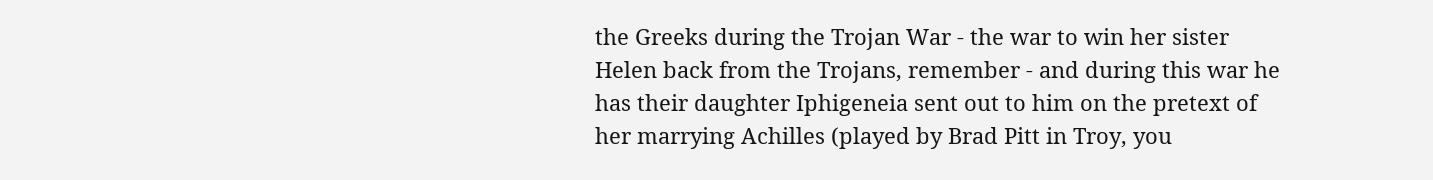the Greeks during the Trojan War - the war to win her sister Helen back from the Trojans, remember - and during this war he has their daughter Iphigeneia sent out to him on the pretext of her marrying Achilles (played by Brad Pitt in Troy, you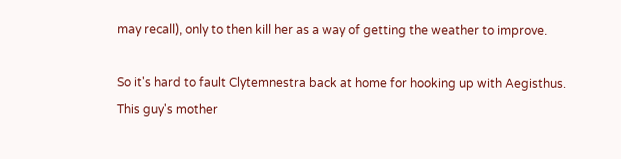may recall), only to then kill her as a way of getting the weather to improve.

So it's hard to fault Clytemnestra back at home for hooking up with Aegisthus. This guy's mother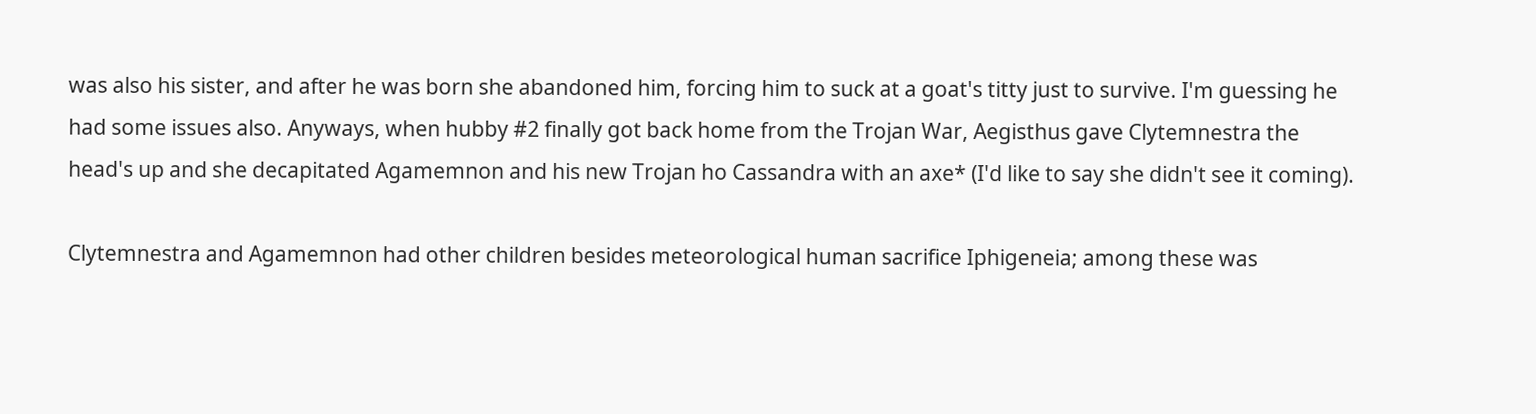was also his sister, and after he was born she abandoned him, forcing him to suck at a goat's titty just to survive. I'm guessing he had some issues also. Anyways, when hubby #2 finally got back home from the Trojan War, Aegisthus gave Clytemnestra the head's up and she decapitated Agamemnon and his new Trojan ho Cassandra with an axe* (I'd like to say she didn't see it coming).

Clytemnestra and Agamemnon had other children besides meteorological human sacrifice Iphigeneia; among these was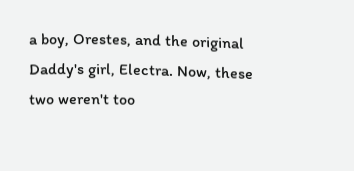a boy, Orestes, and the original Daddy's girl, Electra. Now, these two weren't too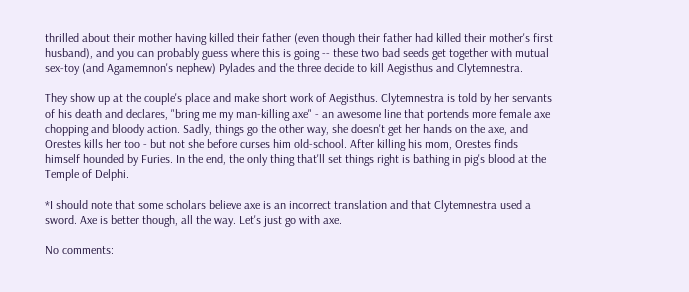thrilled about their mother having killed their father (even though their father had killed their mother's first husband), and you can probably guess where this is going -- these two bad seeds get together with mutual sex-toy (and Agamemnon's nephew) Pylades and the three decide to kill Aegisthus and Clytemnestra.

They show up at the couple's place and make short work of Aegisthus. Clytemnestra is told by her servants of his death and declares, "bring me my man-killing axe" - an awesome line that portends more female axe chopping and bloody action. Sadly, things go the other way, she doesn't get her hands on the axe, and Orestes kills her too - but not she before curses him old-school. After killing his mom, Orestes finds himself hounded by Furies. In the end, the only thing that'll set things right is bathing in pig's blood at the Temple of Delphi.

*I should note that some scholars believe axe is an incorrect translation and that Clytemnestra used a sword. Axe is better though, all the way. Let's just go with axe.

No comments: